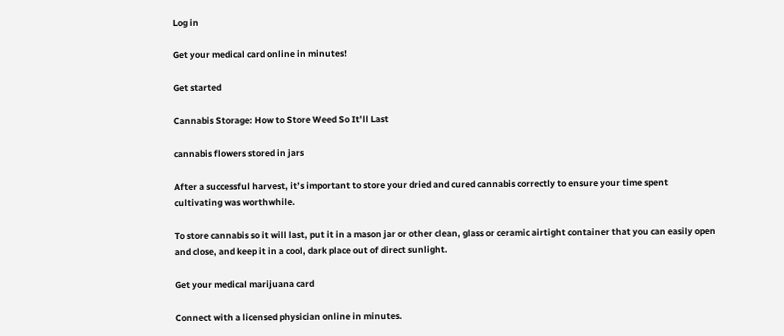Log in

Get your medical card online in minutes!

Get started

Cannabis Storage: How to Store Weed So It’ll Last

cannabis flowers stored in jars

After a successful harvest, it’s important to store your dried and cured cannabis correctly to ensure your time spent cultivating was worthwhile.

To store cannabis so it will last, put it in a mason jar or other clean, glass or ceramic airtight container that you can easily open and close, and keep it in a cool, dark place out of direct sunlight.

Get your medical marijuana card

Connect with a licensed physician online in minutes.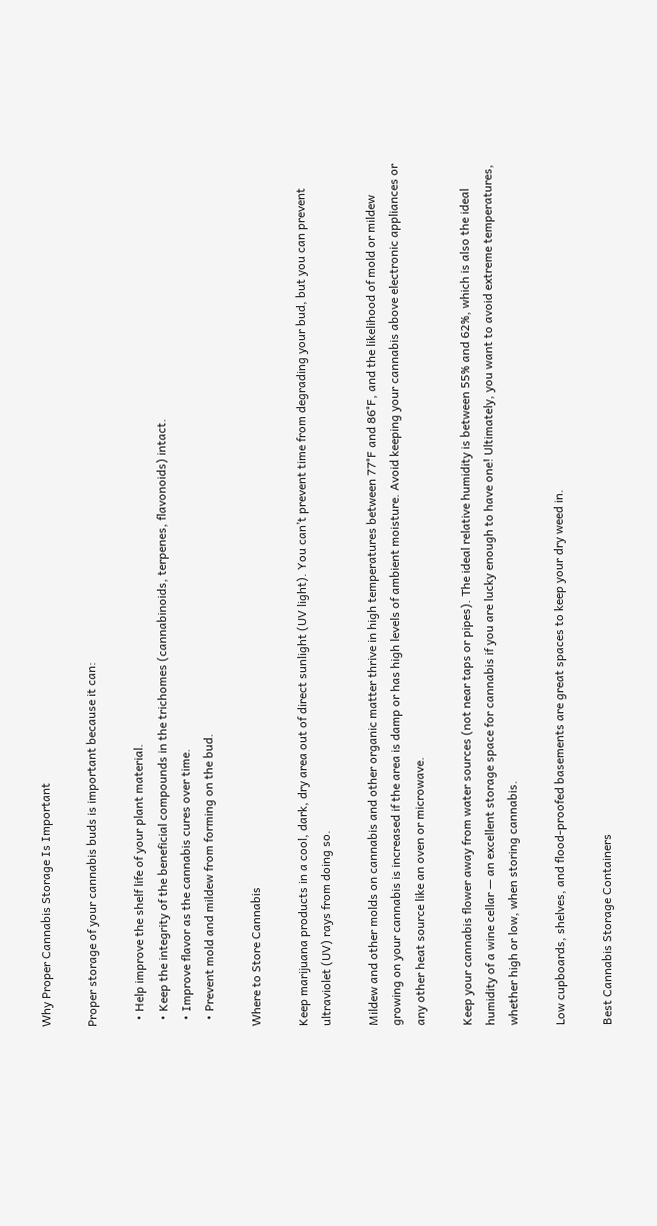Why Proper Cannabis Storage Is Important

Proper storage of your cannabis buds is important because it can:

  • Help improve the shelf life of your plant material.
  • Keep the integrity of the beneficial compounds in the trichomes (cannabinoids, terpenes, flavonoids) intact.
  • Improve flavor as the cannabis cures over time.
  • Prevent mold and mildew from forming on the bud.

Where to Store Cannabis

Keep marijuana products in a cool, dark, dry area out of direct sunlight (UV light). You can’t prevent time from degrading your bud, but you can prevent ultraviolet (UV) rays from doing so.

Mildew and other molds on cannabis and other organic matter thrive in high temperatures between 77°F and 86°F, and the likelihood of mold or mildew growing on your cannabis is increased if the area is damp or has high levels of ambient moisture. Avoid keeping your cannabis above electronic appliances or any other heat source like an oven or microwave.

Keep your cannabis flower away from water sources (not near taps or pipes). The ideal relative humidity is between 55% and 62%, which is also the ideal humidity of a wine cellar — an excellent storage space for cannabis if you are lucky enough to have one! Ultimately, you want to avoid extreme temperatures, whether high or low, when storing cannabis.

Low cupboards, shelves, and flood-proofed basements are great spaces to keep your dry weed in.

Best Cannabis Storage Containers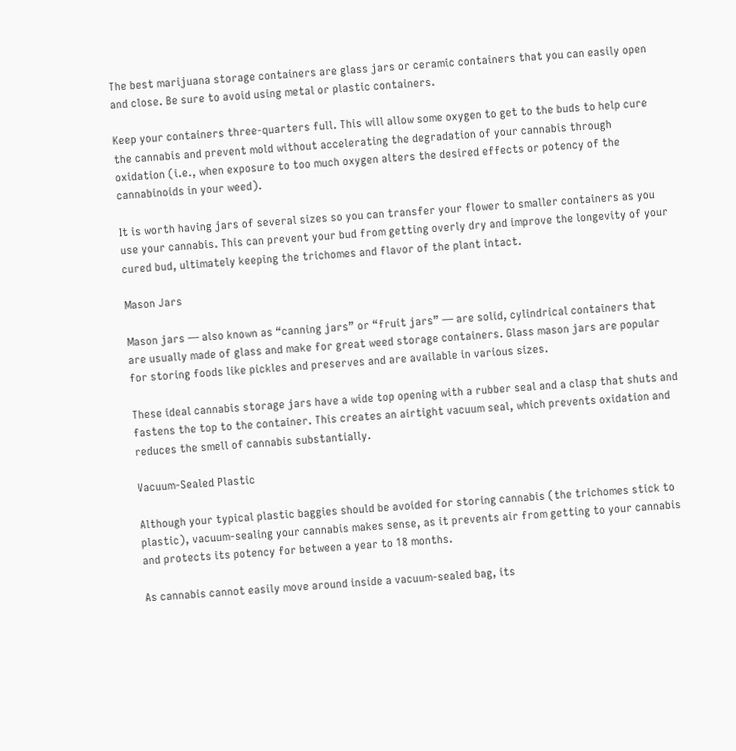The best marijuana storage containers are glass jars or ceramic containers that you can easily open and close. Be sure to avoid using metal or plastic containers.

Keep your containers three-quarters full. This will allow some oxygen to get to the buds to help cure the cannabis and prevent mold without accelerating the degradation of your cannabis through oxidation (i.e., when exposure to too much oxygen alters the desired effects or potency of the cannabinoids in your weed).

It is worth having jars of several sizes so you can transfer your flower to smaller containers as you use your cannabis. This can prevent your bud from getting overly dry and improve the longevity of your cured bud, ultimately keeping the trichomes and flavor of the plant intact.

Mason Jars

Mason jars — also known as “canning jars” or “fruit jars” — are solid, cylindrical containers that are usually made of glass and make for great weed storage containers. Glass mason jars are popular for storing foods like pickles and preserves and are available in various sizes.

These ideal cannabis storage jars have a wide top opening with a rubber seal and a clasp that shuts and fastens the top to the container. This creates an airtight vacuum seal, which prevents oxidation and reduces the smell of cannabis substantially.

Vacuum-Sealed Plastic

Although your typical plastic baggies should be avoided for storing cannabis (the trichomes stick to plastic), vacuum-sealing your cannabis makes sense, as it prevents air from getting to your cannabis and protects its potency for between a year to 18 months.

As cannabis cannot easily move around inside a vacuum-sealed bag, its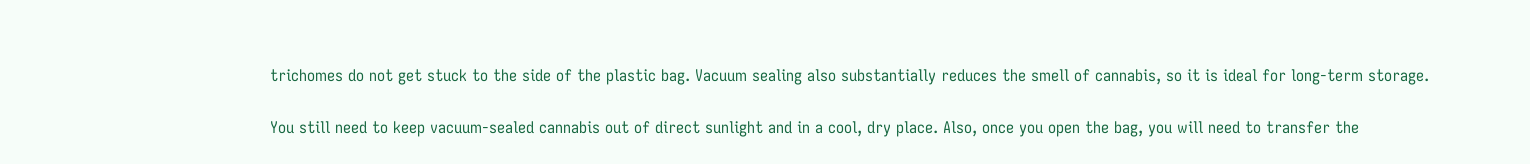trichomes do not get stuck to the side of the plastic bag. Vacuum sealing also substantially reduces the smell of cannabis, so it is ideal for long-term storage.

You still need to keep vacuum-sealed cannabis out of direct sunlight and in a cool, dry place. Also, once you open the bag, you will need to transfer the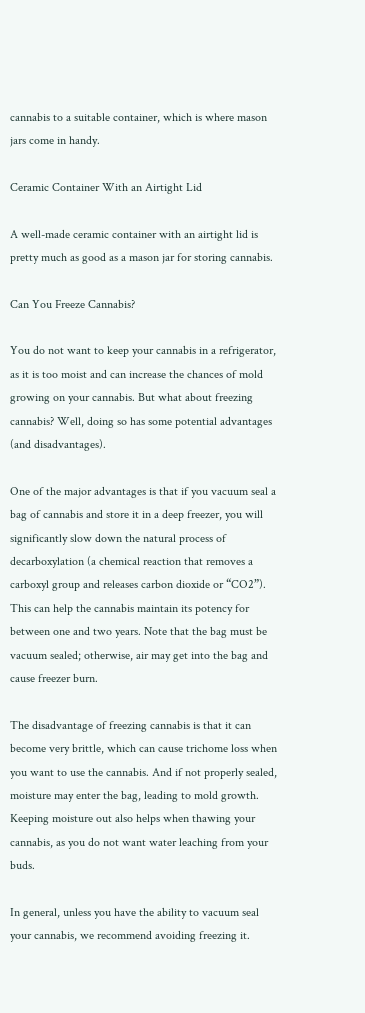cannabis to a suitable container, which is where mason jars come in handy.

Ceramic Container With an Airtight Lid

A well-made ceramic container with an airtight lid is pretty much as good as a mason jar for storing cannabis.

Can You Freeze Cannabis?

You do not want to keep your cannabis in a refrigerator, as it is too moist and can increase the chances of mold growing on your cannabis. But what about freezing cannabis? Well, doing so has some potential advantages (and disadvantages).

One of the major advantages is that if you vacuum seal a bag of cannabis and store it in a deep freezer, you will significantly slow down the natural process of decarboxylation (a chemical reaction that removes a carboxyl group and releases carbon dioxide or “CO2”). This can help the cannabis maintain its potency for between one and two years. Note that the bag must be vacuum sealed; otherwise, air may get into the bag and cause freezer burn.

The disadvantage of freezing cannabis is that it can become very brittle, which can cause trichome loss when you want to use the cannabis. And if not properly sealed, moisture may enter the bag, leading to mold growth. Keeping moisture out also helps when thawing your cannabis, as you do not want water leaching from your buds.

In general, unless you have the ability to vacuum seal your cannabis, we recommend avoiding freezing it.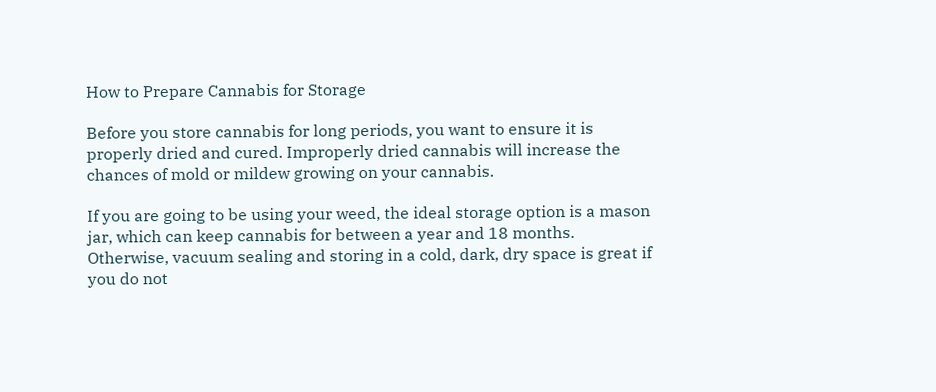How to Prepare Cannabis for Storage

Before you store cannabis for long periods, you want to ensure it is properly dried and cured. Improperly dried cannabis will increase the chances of mold or mildew growing on your cannabis.

If you are going to be using your weed, the ideal storage option is a mason jar, which can keep cannabis for between a year and 18 months. Otherwise, vacuum sealing and storing in a cold, dark, dry space is great if you do not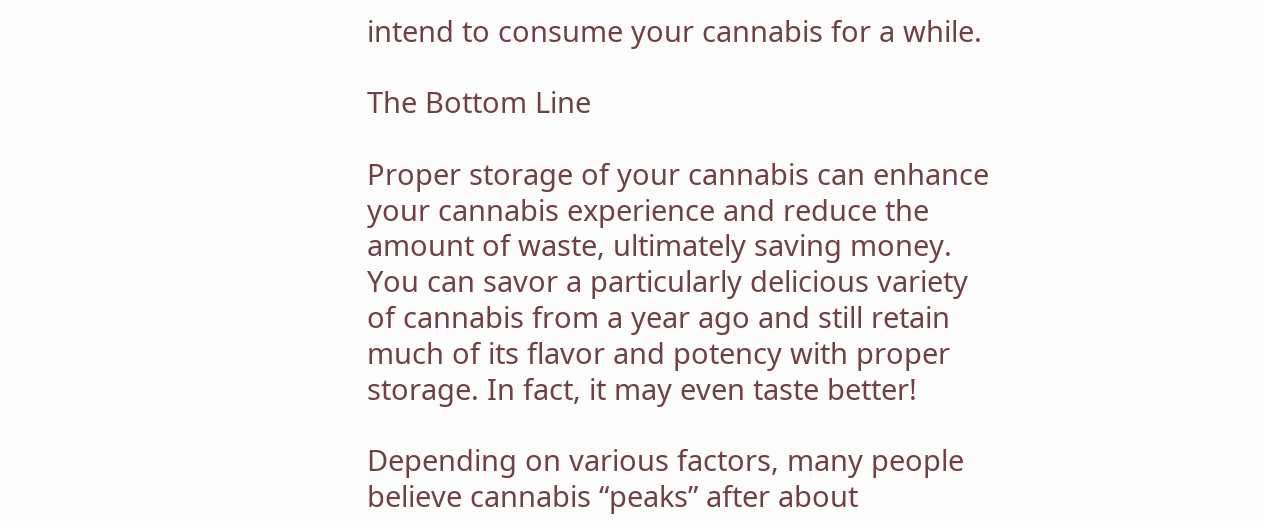intend to consume your cannabis for a while.

The Bottom Line

Proper storage of your cannabis can enhance your cannabis experience and reduce the amount of waste, ultimately saving money. You can savor a particularly delicious variety of cannabis from a year ago and still retain much of its flavor and potency with proper storage. In fact, it may even taste better!

Depending on various factors, many people believe cannabis “peaks” after about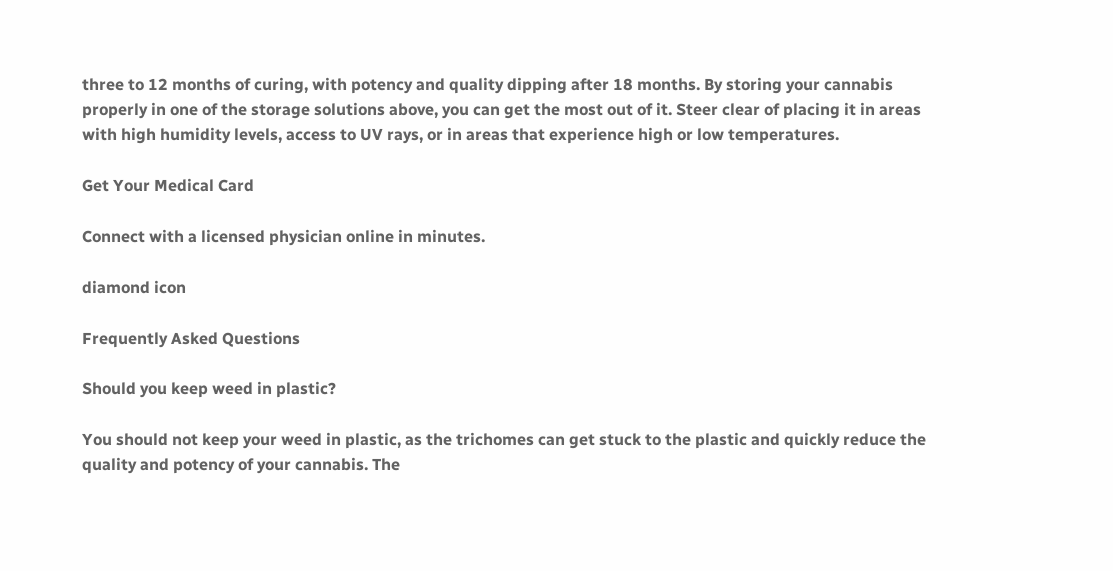three to 12 months of curing, with potency and quality dipping after 18 months. By storing your cannabis properly in one of the storage solutions above, you can get the most out of it. Steer clear of placing it in areas with high humidity levels, access to UV rays, or in areas that experience high or low temperatures.

Get Your Medical Card

Connect with a licensed physician online in minutes.

diamond icon

Frequently Asked Questions

Should you keep weed in plastic?

You should not keep your weed in plastic, as the trichomes can get stuck to the plastic and quickly reduce the quality and potency of your cannabis. The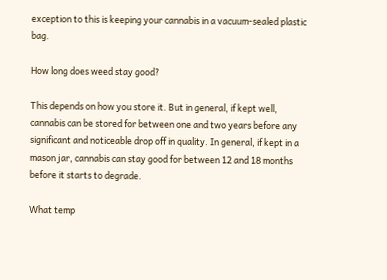exception to this is keeping your cannabis in a vacuum-sealed plastic bag.

How long does weed stay good?

This depends on how you store it. But in general, if kept well, cannabis can be stored for between one and two years before any significant and noticeable drop off in quality. In general, if kept in a mason jar, cannabis can stay good for between 12 and 18 months before it starts to degrade.

What temp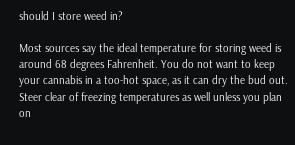should I store weed in?

Most sources say the ideal temperature for storing weed is around 68 degrees Fahrenheit. You do not want to keep your cannabis in a too-hot space, as it can dry the bud out. Steer clear of freezing temperatures as well unless you plan on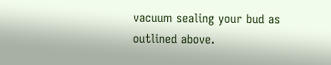vacuum sealing your bud as outlined above.